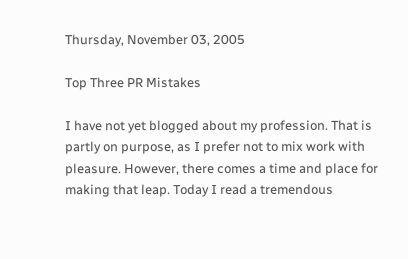Thursday, November 03, 2005

Top Three PR Mistakes

I have not yet blogged about my profession. That is partly on purpose, as I prefer not to mix work with pleasure. However, there comes a time and place for making that leap. Today I read a tremendous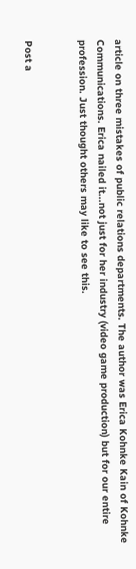article on three mistakes of public relations departments. The author was Erica Kohnke Kain of Kohnke Communications. Erica nailed it...not just for her industry (video game production) but for our entire profession. Just thought others may like to see this.


Post a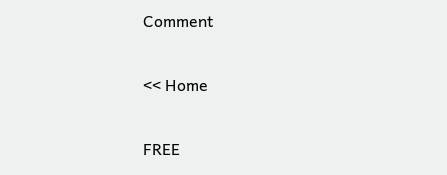Comment

<< Home

FREE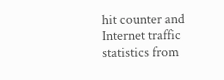hit counter and Internet traffic statistics from